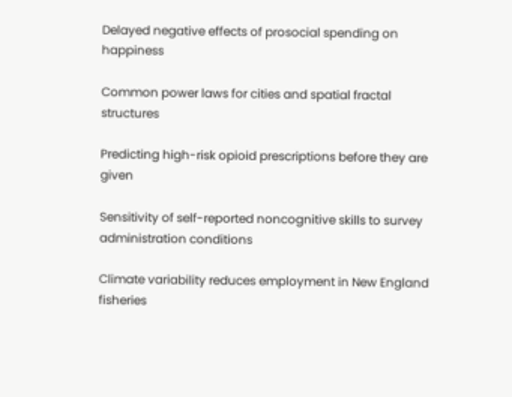Delayed negative effects of prosocial spending on happiness

Common power laws for cities and spatial fractal structures

Predicting high-risk opioid prescriptions before they are given

Sensitivity of self-reported noncognitive skills to survey administration conditions

Climate variability reduces employment in New England fisheries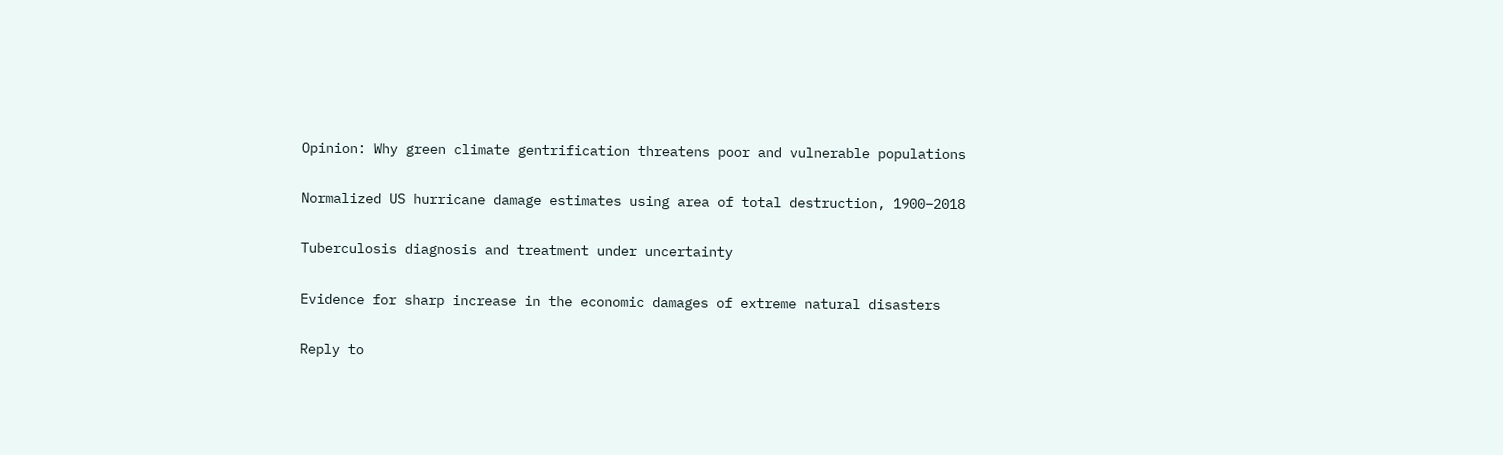Opinion: Why green climate gentrification threatens poor and vulnerable populations

Normalized US hurricane damage estimates using area of total destruction, 1900−2018

Tuberculosis diagnosis and treatment under uncertainty

Evidence for sharp increase in the economic damages of extreme natural disasters

Reply to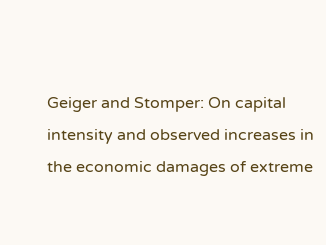Geiger and Stomper: On capital intensity and observed increases in the economic damages of extreme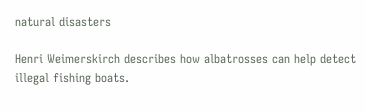natural disasters

Henri Weimerskirch describes how albatrosses can help detect illegal fishing boats.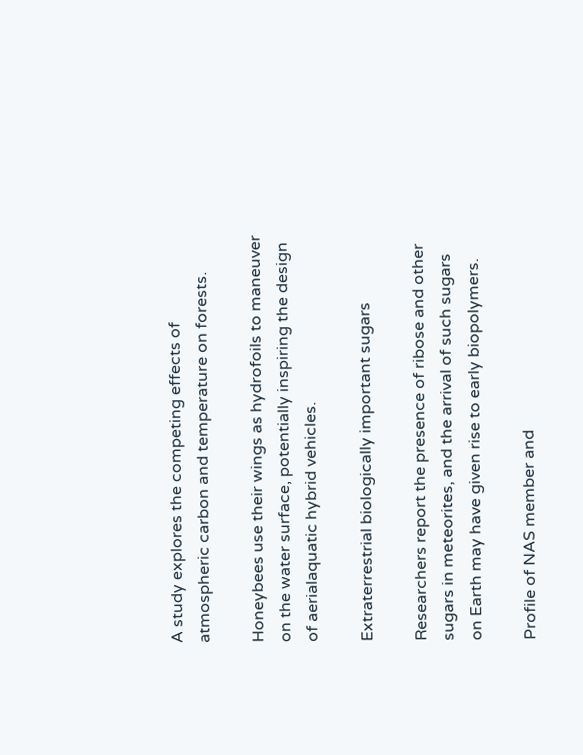A study explores the competing effects of atmospheric carbon and temperature on forests.

Honeybees use their wings as hydrofoils to maneuver on the water surface, potentially inspiring the design of aerialaquatic hybrid vehicles.

Extraterrestrial biologically important sugars

Researchers report the presence of ribose and other sugars in meteorites, and the arrival of such sugars on Earth may have given rise to early biopolymers.

Profile of NAS member and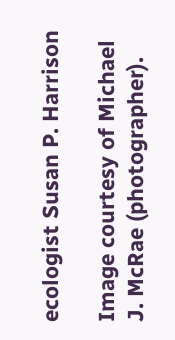ecologist Susan P. Harrison

Image courtesy of Michael J. McRae (photographer).